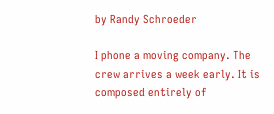by Randy Schroeder

I phone a moving company. The crew arrives a week early. It is composed entirely of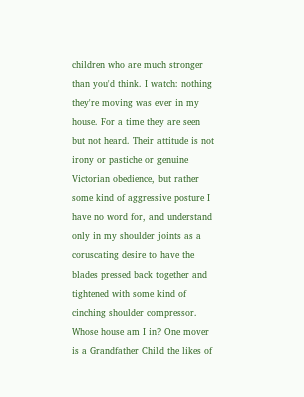children who are much stronger than you'd think. I watch: nothing they're moving was ever in my house. For a time they are seen but not heard. Their attitude is not irony or pastiche or genuine Victorian obedience, but rather some kind of aggressive posture I have no word for, and understand only in my shoulder joints as a coruscating desire to have the blades pressed back together and tightened with some kind of cinching shoulder compressor. Whose house am I in? One mover is a Grandfather Child the likes of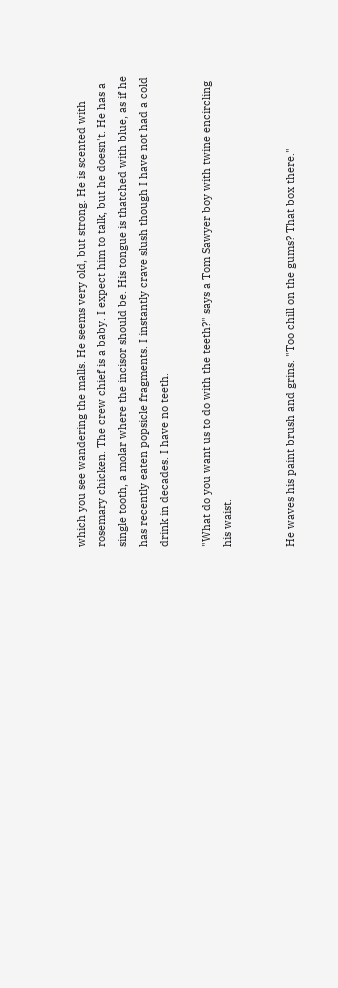which you see wandering the malls. He seems very old, but strong. He is scented with rosemary chicken. The crew chief is a baby. I expect him to talk, but he doesn't. He has a single tooth, a molar where the incisor should be. His tongue is thatched with blue, as if he has recently eaten popsicle fragments. I instantly crave slush though I have not had a cold drink in decades. I have no teeth.

"What do you want us to do with the teeth?" says a Tom Sawyer boy with twine encircling his waist.


He waves his paint brush and grins. "Too chill on the gums? That box there."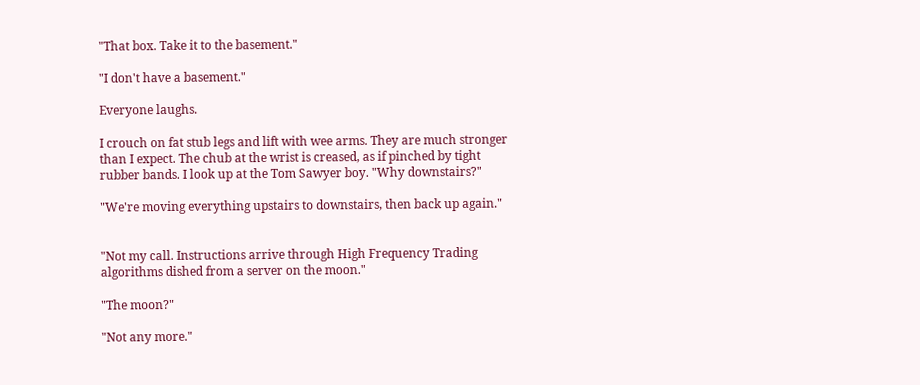"That box. Take it to the basement."

"I don't have a basement."

Everyone laughs.

I crouch on fat stub legs and lift with wee arms. They are much stronger than I expect. The chub at the wrist is creased, as if pinched by tight rubber bands. I look up at the Tom Sawyer boy. "Why downstairs?"

"We're moving everything upstairs to downstairs, then back up again."


"Not my call. Instructions arrive through High Frequency Trading algorithms dished from a server on the moon."

"The moon?"

"Not any more."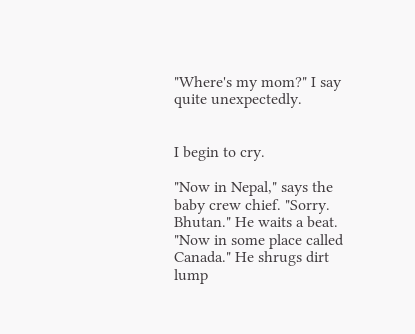"Where's my mom?" I say quite unexpectedly.


I begin to cry.

"Now in Nepal," says the baby crew chief. "Sorry. Bhutan." He waits a beat. "Now in some place called Canada." He shrugs dirt lump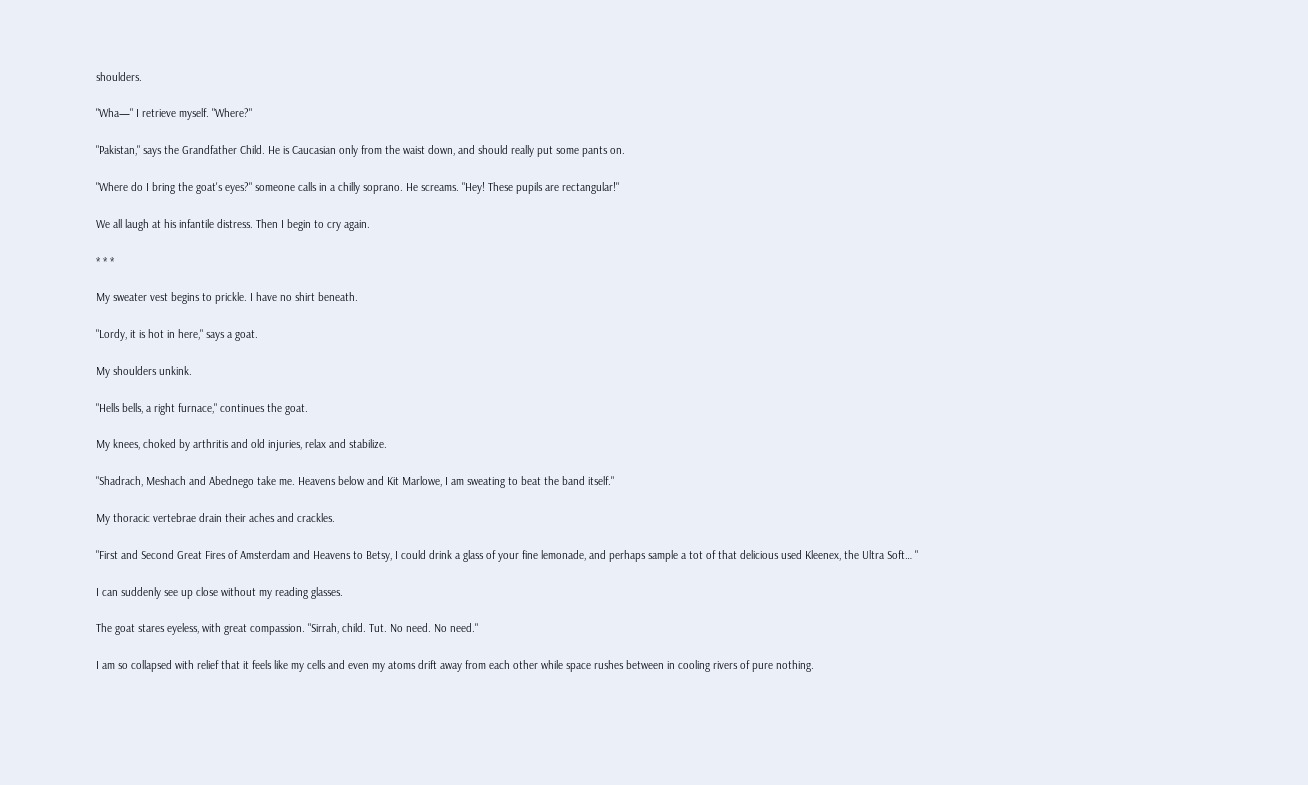shoulders.

"Wha—" I retrieve myself. "Where?"

"Pakistan," says the Grandfather Child. He is Caucasian only from the waist down, and should really put some pants on.

"Where do I bring the goat's eyes?" someone calls in a chilly soprano. He screams. "Hey! These pupils are rectangular!"

We all laugh at his infantile distress. Then I begin to cry again.

* * *

My sweater vest begins to prickle. I have no shirt beneath.

"Lordy, it is hot in here," says a goat.

My shoulders unkink.

"Hells bells, a right furnace," continues the goat.

My knees, choked by arthritis and old injuries, relax and stabilize.

"Shadrach, Meshach and Abednego take me. Heavens below and Kit Marlowe, I am sweating to beat the band itself."

My thoracic vertebrae drain their aches and crackles.

"First and Second Great Fires of Amsterdam and Heavens to Betsy, I could drink a glass of your fine lemonade, and perhaps sample a tot of that delicious used Kleenex, the Ultra Soft… "

I can suddenly see up close without my reading glasses.

The goat stares eyeless, with great compassion. "Sirrah, child. Tut. No need. No need."

I am so collapsed with relief that it feels like my cells and even my atoms drift away from each other while space rushes between in cooling rivers of pure nothing.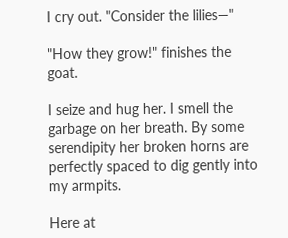I cry out. "Consider the lilies—"

"How they grow!" finishes the goat.

I seize and hug her. I smell the garbage on her breath. By some serendipity her broken horns are perfectly spaced to dig gently into my armpits.

Here at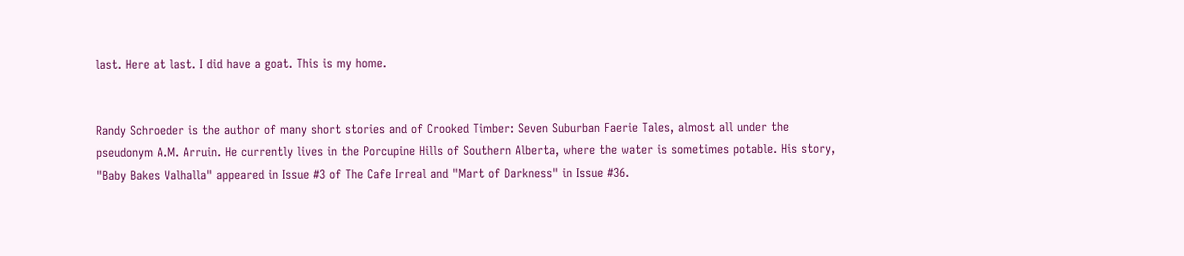last. Here at last. I did have a goat. This is my home.


Randy Schroeder is the author of many short stories and of Crooked Timber: Seven Suburban Faerie Tales, almost all under the pseudonym A.M. Arruin. He currently lives in the Porcupine Hills of Southern Alberta, where the water is sometimes potable. His story, "Baby Bakes Valhalla" appeared in Issue #3 of The Cafe Irreal and "Mart of Darkness" in Issue #36.